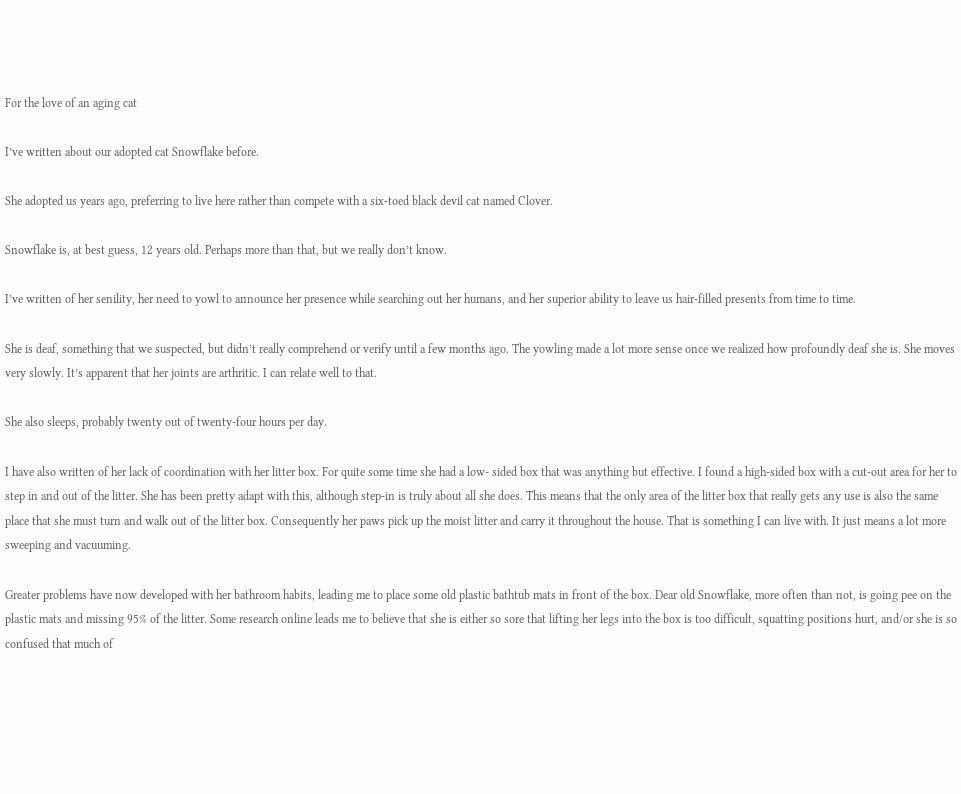For the love of an aging cat

I’ve written about our adopted cat Snowflake before.

She adopted us years ago, preferring to live here rather than compete with a six-toed black devil cat named Clover.

Snowflake is, at best guess, 12 years old. Perhaps more than that, but we really don’t know.

I’ve written of her senility, her need to yowl to announce her presence while searching out her humans, and her superior ability to leave us hair-filled presents from time to time.

She is deaf, something that we suspected, but didn’t really comprehend or verify until a few months ago. The yowling made a lot more sense once we realized how profoundly deaf she is. She moves very slowly. It’s apparent that her joints are arthritic. I can relate well to that.

She also sleeps, probably twenty out of twenty-four hours per day.

I have also written of her lack of coordination with her litter box. For quite some time she had a low- sided box that was anything but effective. I found a high-sided box with a cut-out area for her to step in and out of the litter. She has been pretty adapt with this, although step-in is truly about all she does. This means that the only area of the litter box that really gets any use is also the same place that she must turn and walk out of the litter box. Consequently her paws pick up the moist litter and carry it throughout the house. That is something I can live with. It just means a lot more sweeping and vacuuming.

Greater problems have now developed with her bathroom habits, leading me to place some old plastic bathtub mats in front of the box. Dear old Snowflake, more often than not, is going pee on the plastic mats and missing 95% of the litter. Some research online leads me to believe that she is either so sore that lifting her legs into the box is too difficult, squatting positions hurt, and/or she is so confused that much of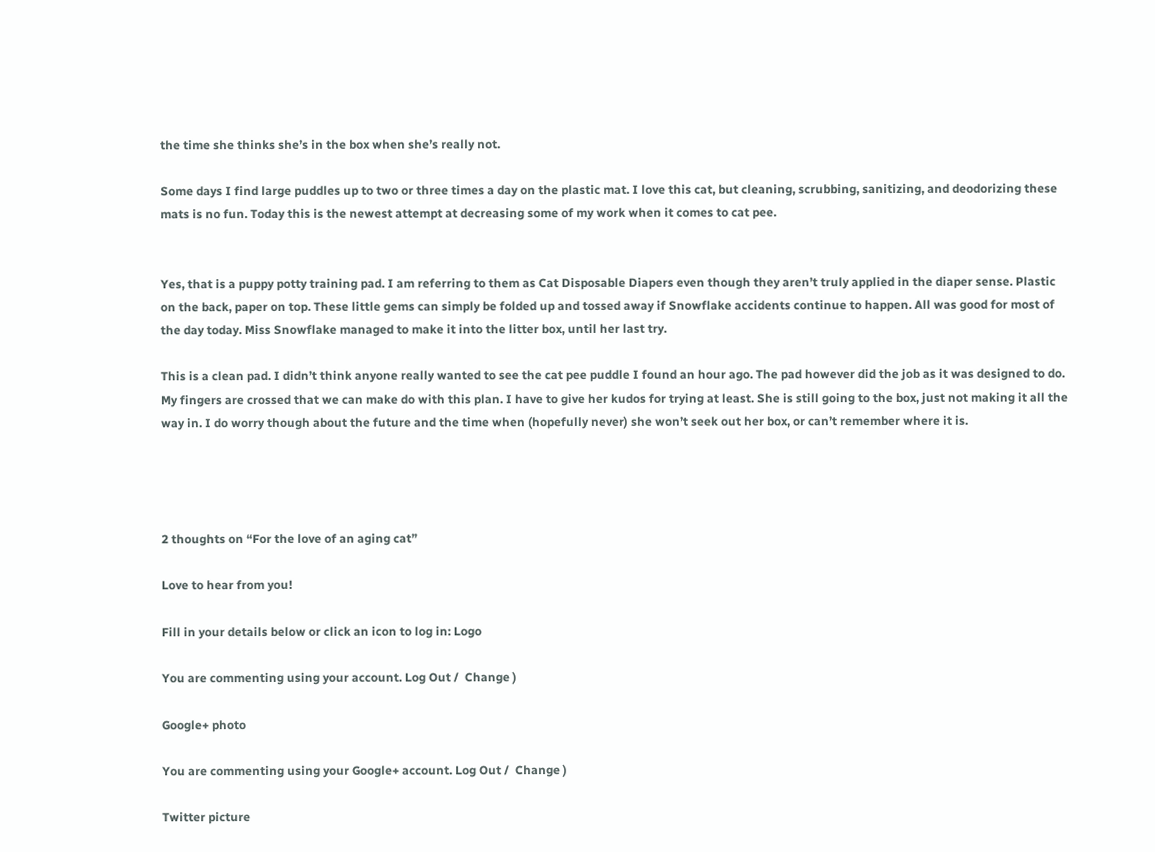the time she thinks she’s in the box when she’s really not.

Some days I find large puddles up to two or three times a day on the plastic mat. I love this cat, but cleaning, scrubbing, sanitizing, and deodorizing these mats is no fun. Today this is the newest attempt at decreasing some of my work when it comes to cat pee.


Yes, that is a puppy potty training pad. I am referring to them as Cat Disposable Diapers even though they aren’t truly applied in the diaper sense. Plastic on the back, paper on top. These little gems can simply be folded up and tossed away if Snowflake accidents continue to happen. All was good for most of the day today. Miss Snowflake managed to make it into the litter box, until her last try.

This is a clean pad. I didn’t think anyone really wanted to see the cat pee puddle I found an hour ago. The pad however did the job as it was designed to do. My fingers are crossed that we can make do with this plan. I have to give her kudos for trying at least. She is still going to the box, just not making it all the way in. I do worry though about the future and the time when (hopefully never) she won’t seek out her box, or can’t remember where it is.




2 thoughts on “For the love of an aging cat”

Love to hear from you!

Fill in your details below or click an icon to log in: Logo

You are commenting using your account. Log Out /  Change )

Google+ photo

You are commenting using your Google+ account. Log Out /  Change )

Twitter picture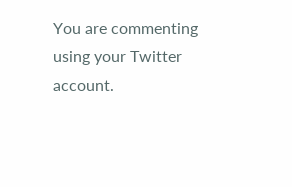You are commenting using your Twitter account.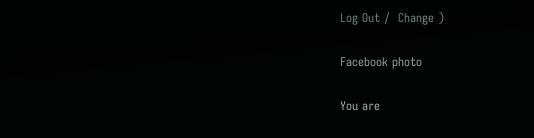Log Out /  Change )

Facebook photo

You are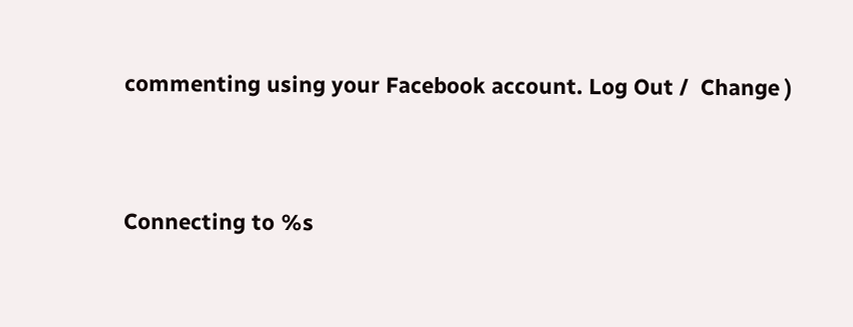commenting using your Facebook account. Log Out /  Change )


Connecting to %s